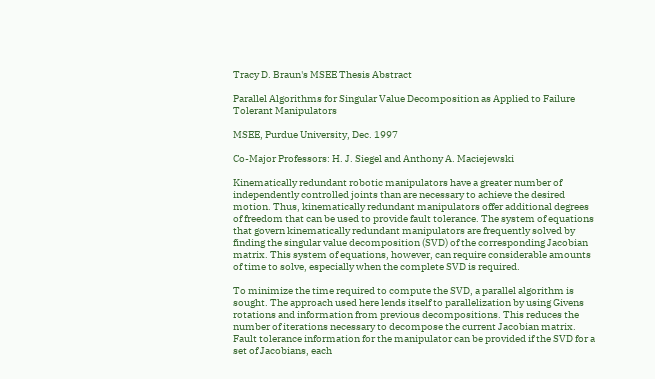Tracy D. Braun's MSEE Thesis Abstract

Parallel Algorithms for Singular Value Decomposition as Applied to Failure Tolerant Manipulators

MSEE, Purdue University, Dec. 1997

Co-Major Professors: H. J. Siegel and Anthony A. Maciejewski

Kinematically redundant robotic manipulators have a greater number of independently controlled joints than are necessary to achieve the desired motion. Thus, kinematically redundant manipulators offer additional degrees of freedom that can be used to provide fault tolerance. The system of equations that govern kinematically redundant manipulators are frequently solved by finding the singular value decomposition (SVD) of the corresponding Jacobian matrix. This system of equations, however, can require considerable amounts of time to solve, especially when the complete SVD is required.

To minimize the time required to compute the SVD, a parallel algorithm is sought. The approach used here lends itself to parallelization by using Givens rotations and information from previous decompositions. This reduces the number of iterations necessary to decompose the current Jacobian matrix. Fault tolerance information for the manipulator can be provided if the SVD for a set of Jacobians, each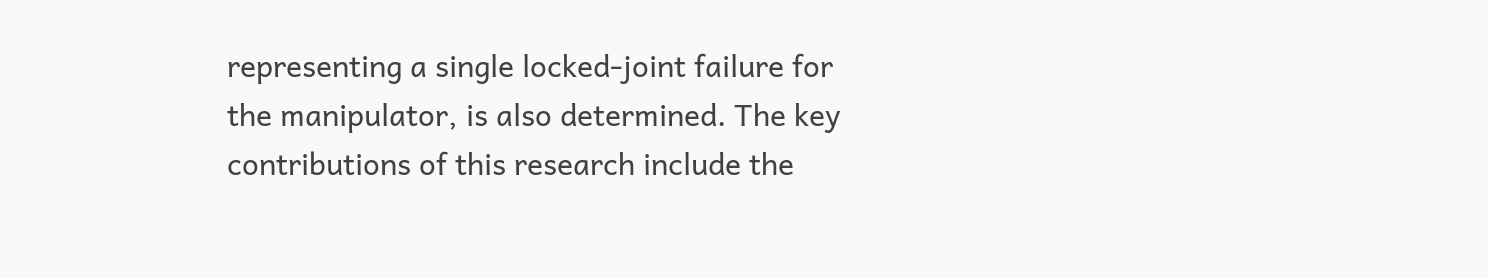representing a single locked-joint failure for the manipulator, is also determined. The key contributions of this research include the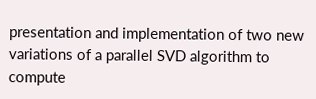presentation and implementation of two new variations of a parallel SVD algorithm to compute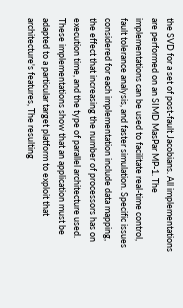the SVD for a set of post-fault Jacobians. All implementations are performed on an SIMD MasPar MP-1. The implementations can be used to facilitate real-time control, fault tolerance analysis, and faster simulation. Specific issues considered for each implementation include data mapping, the effect that increasing the number of processors has on execution time, and the type of parallel architecture used. These implementations show that an application must be adapted to a particular target platform to exploit that architecture's features, The resulting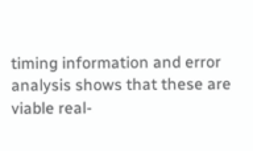timing information and error analysis shows that these are viable real-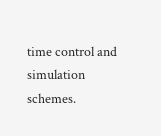time control and simulation schemes.